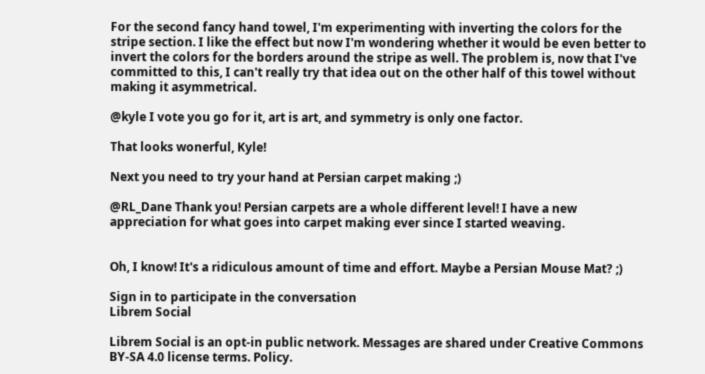For the second fancy hand towel, I'm experimenting with inverting the colors for the stripe section. I like the effect but now I'm wondering whether it would be even better to invert the colors for the borders around the stripe as well. The problem is, now that I've committed to this, I can't really try that idea out on the other half of this towel without making it asymmetrical.

@kyle I vote you go for it, art is art, and symmetry is only one factor.

That looks wonerful, Kyle!

Next you need to try your hand at Persian carpet making ;)

@RL_Dane Thank you! Persian carpets are a whole different level! I have a new appreciation for what goes into carpet making ever since I started weaving.


Oh, I know! It's a ridiculous amount of time and effort. Maybe a Persian Mouse Mat? ;)

Sign in to participate in the conversation
Librem Social

Librem Social is an opt-in public network. Messages are shared under Creative Commons BY-SA 4.0 license terms. Policy.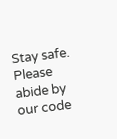Stay safe. Please abide by our code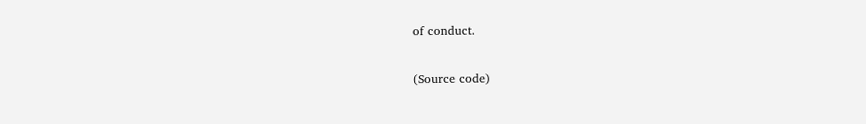of conduct.

(Source code)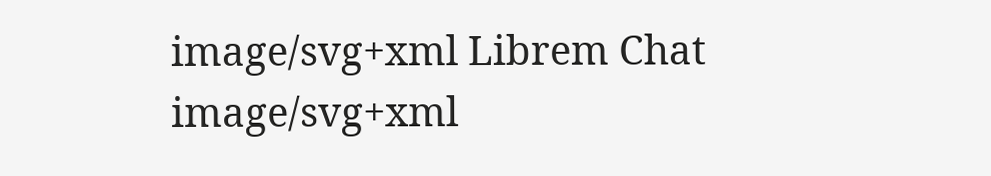image/svg+xml Librem Chat image/svg+xml